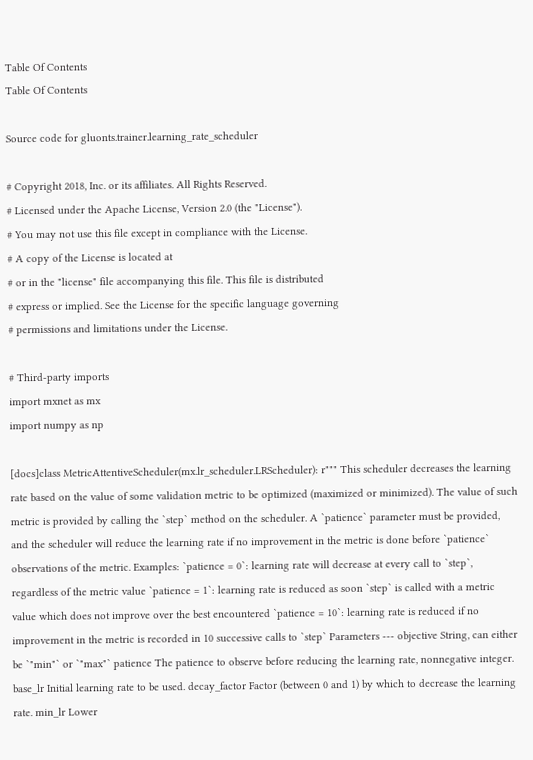Table Of Contents
Table Of Contents

Source code for gluonts.trainer.learning_rate_scheduler

# Copyright 2018, Inc. or its affiliates. All Rights Reserved.
# Licensed under the Apache License, Version 2.0 (the "License").
# You may not use this file except in compliance with the License.
# A copy of the License is located at
# or in the "license" file accompanying this file. This file is distributed
# express or implied. See the License for the specific language governing
# permissions and limitations under the License.

# Third-party imports
import mxnet as mx
import numpy as np

[docs]class MetricAttentiveScheduler(mx.lr_scheduler.LRScheduler): r""" This scheduler decreases the learning rate based on the value of some validation metric to be optimized (maximized or minimized). The value of such metric is provided by calling the `step` method on the scheduler. A `patience` parameter must be provided, and the scheduler will reduce the learning rate if no improvement in the metric is done before `patience` observations of the metric. Examples: `patience = 0`: learning rate will decrease at every call to `step`, regardless of the metric value `patience = 1`: learning rate is reduced as soon `step` is called with a metric value which does not improve over the best encountered `patience = 10`: learning rate is reduced if no improvement in the metric is recorded in 10 successive calls to `step` Parameters --- objective String, can either be `"min"` or `"max"` patience The patience to observe before reducing the learning rate, nonnegative integer. base_lr Initial learning rate to be used. decay_factor Factor (between 0 and 1) by which to decrease the learning rate. min_lr Lower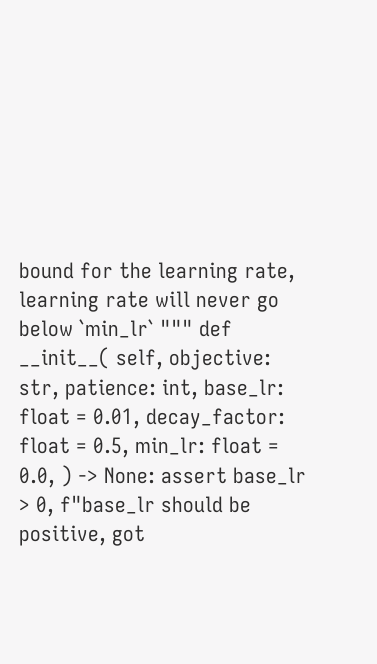bound for the learning rate, learning rate will never go below `min_lr` """ def __init__( self, objective: str, patience: int, base_lr: float = 0.01, decay_factor: float = 0.5, min_lr: float = 0.0, ) -> None: assert base_lr > 0, f"base_lr should be positive, got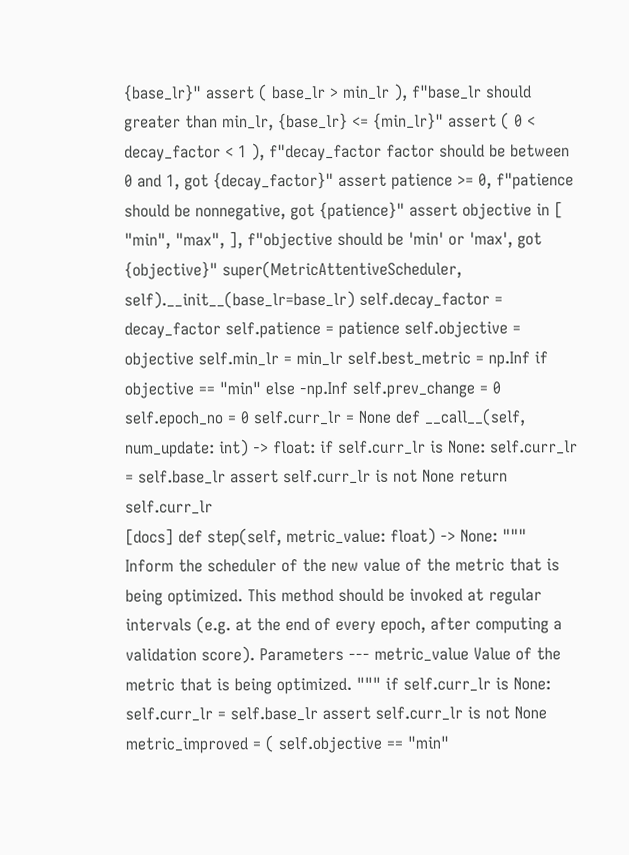{base_lr}" assert ( base_lr > min_lr ), f"base_lr should greater than min_lr, {base_lr} <= {min_lr}" assert ( 0 < decay_factor < 1 ), f"decay_factor factor should be between 0 and 1, got {decay_factor}" assert patience >= 0, f"patience should be nonnegative, got {patience}" assert objective in [ "min", "max", ], f"objective should be 'min' or 'max', got {objective}" super(MetricAttentiveScheduler, self).__init__(base_lr=base_lr) self.decay_factor = decay_factor self.patience = patience self.objective = objective self.min_lr = min_lr self.best_metric = np.Inf if objective == "min" else -np.Inf self.prev_change = 0 self.epoch_no = 0 self.curr_lr = None def __call__(self, num_update: int) -> float: if self.curr_lr is None: self.curr_lr = self.base_lr assert self.curr_lr is not None return self.curr_lr
[docs] def step(self, metric_value: float) -> None: """ Inform the scheduler of the new value of the metric that is being optimized. This method should be invoked at regular intervals (e.g. at the end of every epoch, after computing a validation score). Parameters --- metric_value Value of the metric that is being optimized. """ if self.curr_lr is None: self.curr_lr = self.base_lr assert self.curr_lr is not None metric_improved = ( self.objective == "min"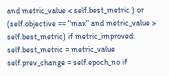and metric_value < self.best_metric ) or (self.objective == "max" and metric_value > self.best_metric) if metric_improved: self.best_metric = metric_value self.prev_change = self.epoch_no if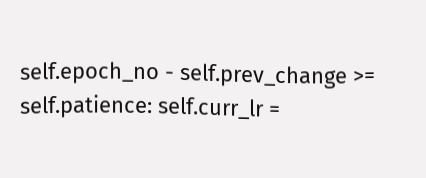self.epoch_no - self.prev_change >= self.patience: self.curr_lr =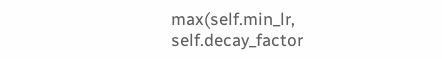max(self.min_lr, self.decay_factor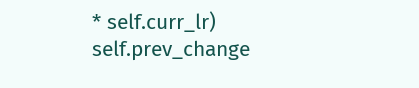* self.curr_lr) self.prev_change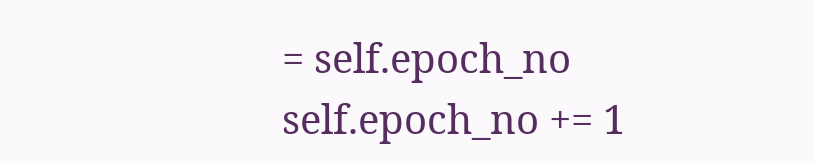= self.epoch_no self.epoch_no += 1